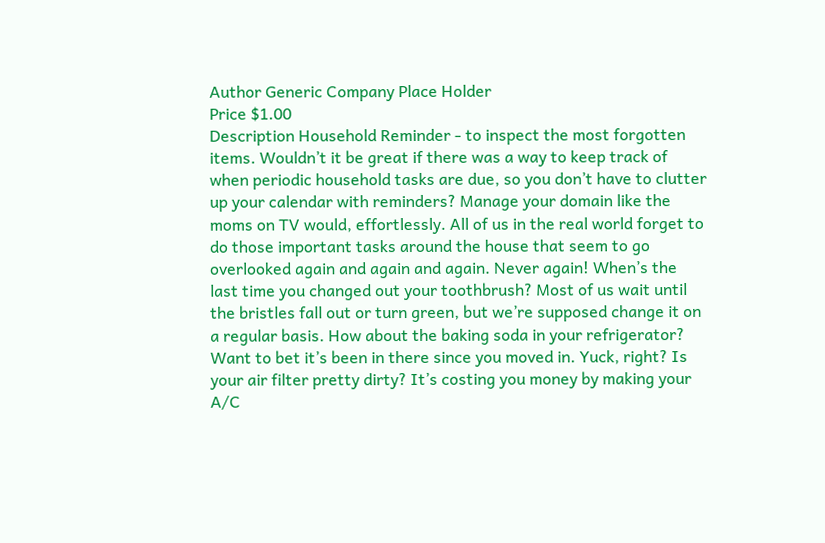Author Generic Company Place Holder
Price $1.00
Description Household Reminder - to inspect the most forgotten items. Wouldn’t it be great if there was a way to keep track of when periodic household tasks are due, so you don’t have to clutter up your calendar with reminders? Manage your domain like the moms on TV would, effortlessly. All of us in the real world forget to do those important tasks around the house that seem to go overlooked again and again and again. Never again! When’s the last time you changed out your toothbrush? Most of us wait until the bristles fall out or turn green, but we’re supposed change it on a regular basis. How about the baking soda in your refrigerator? Want to bet it’s been in there since you moved in. Yuck, right? Is your air filter pretty dirty? It’s costing you money by making your A/C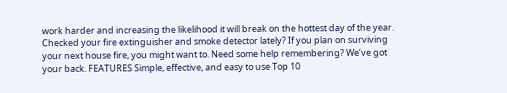work harder and increasing the likelihood it will break on the hottest day of the year. Checked your fire extinguisher and smoke detector lately? If you plan on surviving your next house fire, you might want to. Need some help remembering? We’ve got your back. FEATURES Simple, effective, and easy to use Top 10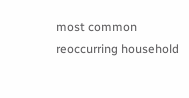most common reoccurring household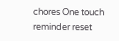chores One touch reminder reset